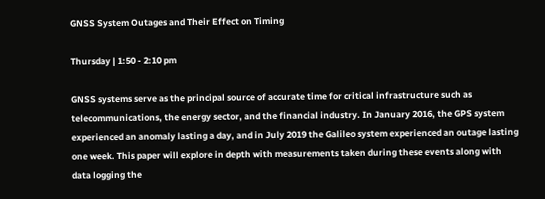GNSS System Outages and Their Effect on Timing

Thursday | 1:50 - 2:10 pm

GNSS systems serve as the principal source of accurate time for critical infrastructure such as telecommunications, the energy sector, and the financial industry. In January 2016, the GPS system experienced an anomaly lasting a day, and in July 2019 the Galileo system experienced an outage lasting one week. This paper will explore in depth with measurements taken during these events along with data logging the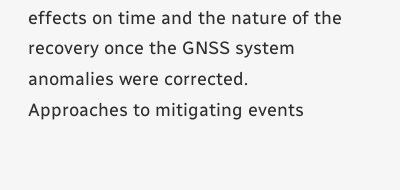effects on time and the nature of the recovery once the GNSS system anomalies were corrected. Approaches to mitigating events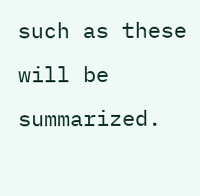such as these will be summarized.